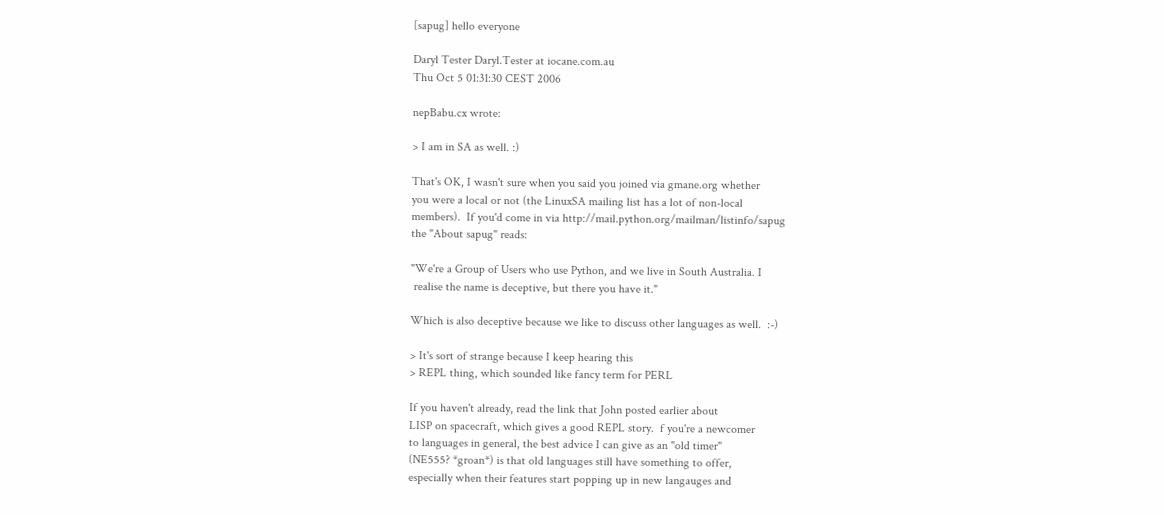[sapug] hello everyone

Daryl Tester Daryl.Tester at iocane.com.au
Thu Oct 5 01:31:30 CEST 2006

nepBabu.cx wrote:

> I am in SA as well. :)

That's OK, I wasn't sure when you said you joined via gmane.org whether
you were a local or not (the LinuxSA mailing list has a lot of non-local
members).  If you'd come in via http://mail.python.org/mailman/listinfo/sapug
the "About sapug" reads:

"We're a Group of Users who use Python, and we live in South Australia. I
 realise the name is deceptive, but there you have it."

Which is also deceptive because we like to discuss other languages as well.  :-)

> It's sort of strange because I keep hearing this
> REPL thing, which sounded like fancy term for PERL

If you haven't already, read the link that John posted earlier about
LISP on spacecraft, which gives a good REPL story.  f you're a newcomer
to languages in general, the best advice I can give as an "old timer"
(NE555? *groan*) is that old languages still have something to offer,
especially when their features start popping up in new langauges and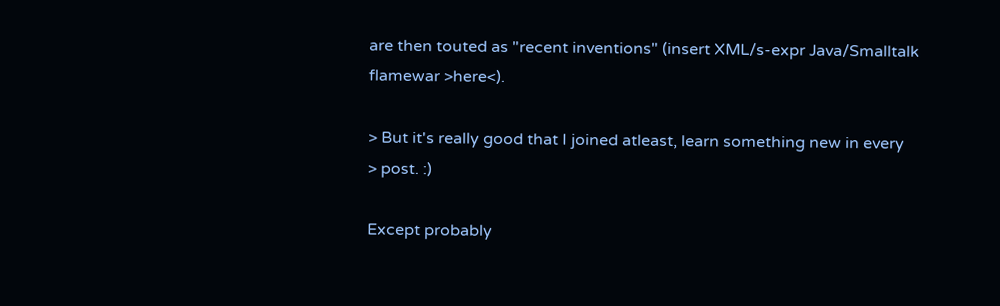are then touted as "recent inventions" (insert XML/s-expr Java/Smalltalk
flamewar >here<).

> But it's really good that I joined atleast, learn something new in every
> post. :)

Except probably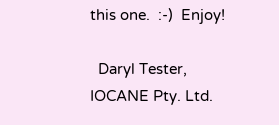this one.  :-)  Enjoy!

  Daryl Tester, IOCANE Pty. Ltd.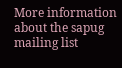More information about the sapug mailing list